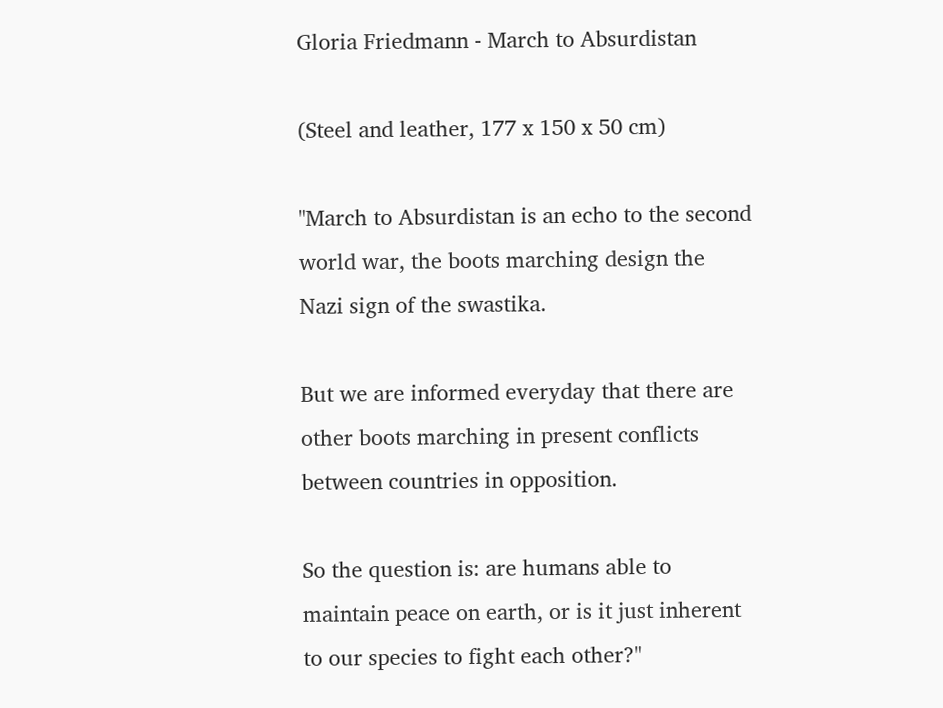Gloria Friedmann - March to Absurdistan

(Steel and leather, 177 x 150 x 50 cm)

"March to Absurdistan is an echo to the second world war, the boots marching design the Nazi sign of the swastika.

But we are informed everyday that there are other boots marching in present conflicts between countries in opposition.

So the question is: are humans able to maintain peace on earth, or is it just inherent to our species to fight each other?"